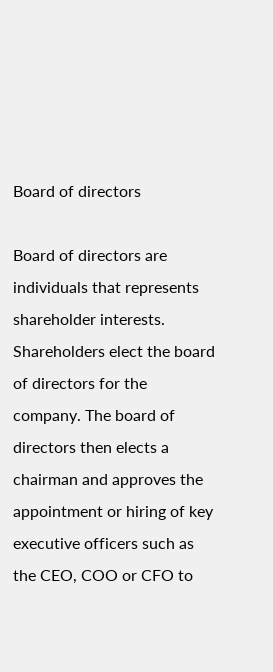Board of directors

Board of directors are individuals that represents shareholder interests. Shareholders elect the board of directors for the company. The board of directors then elects a chairman and approves the appointment or hiring of key executive officers such as the CEO, COO or CFO to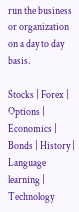run the business or organization on a day to day basis.

Stocks | Forex | Options | Economics | Bonds | History | Language learning | Technology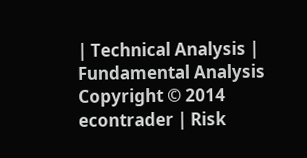| Technical Analysis | Fundamental Analysis
Copyright © 2014 econtrader | Risk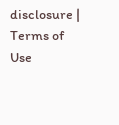disclosure | Terms of Use